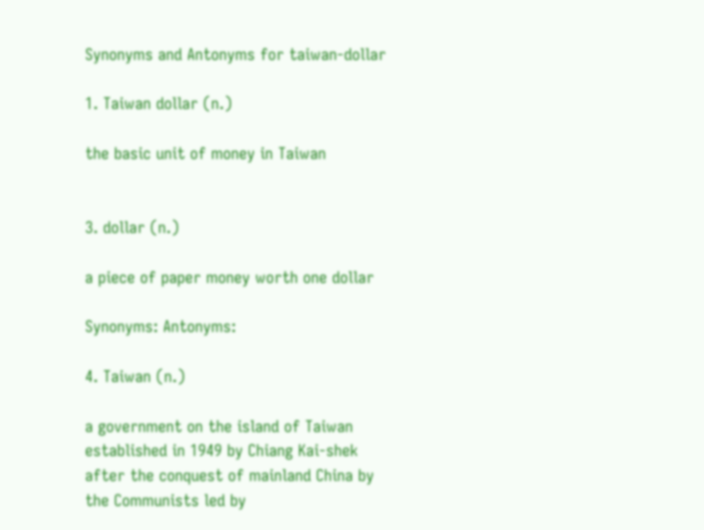Synonyms and Antonyms for taiwan-dollar

1. Taiwan dollar (n.)

the basic unit of money in Taiwan


3. dollar (n.)

a piece of paper money worth one dollar

Synonyms: Antonyms:

4. Taiwan (n.)

a government on the island of Taiwan established in 1949 by Chiang Kai-shek after the conquest of mainland China by the Communists led by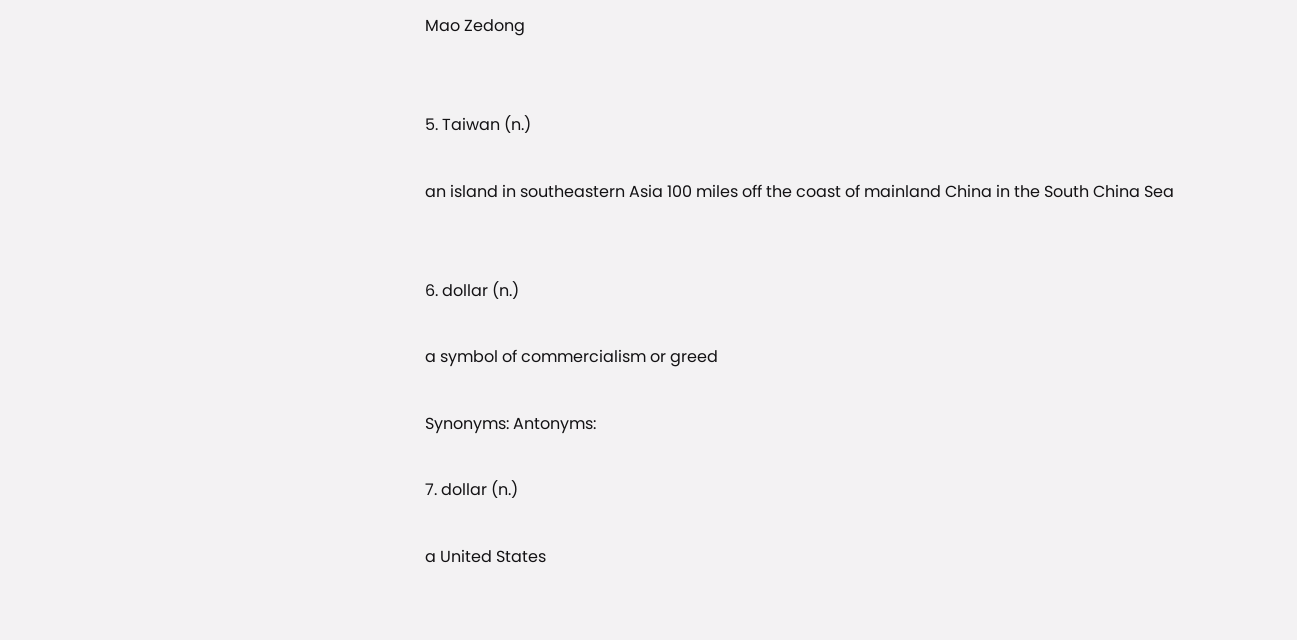Mao Zedong


5. Taiwan (n.)

an island in southeastern Asia 100 miles off the coast of mainland China in the South China Sea


6. dollar (n.)

a symbol of commercialism or greed

Synonyms: Antonyms:

7. dollar (n.)

a United States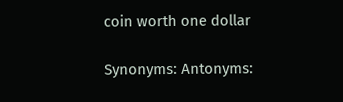coin worth one dollar

Synonyms: Antonyms: